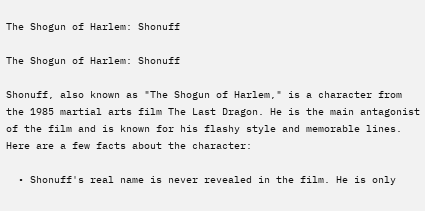The Shogun of Harlem: Shonuff

The Shogun of Harlem: Shonuff

Shonuff, also known as "The Shogun of Harlem," is a character from the 1985 martial arts film The Last Dragon. He is the main antagonist of the film and is known for his flashy style and memorable lines. Here are a few facts about the character:

  • Shonuff's real name is never revealed in the film. He is only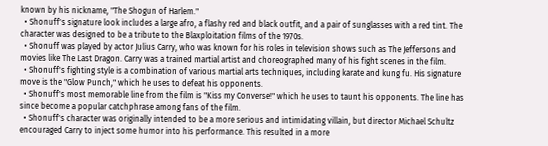known by his nickname, "The Shogun of Harlem."
  • Shonuff's signature look includes a large afro, a flashy red and black outfit, and a pair of sunglasses with a red tint. The character was designed to be a tribute to the Blaxploitation films of the 1970s.
  • Shonuff was played by actor Julius Carry, who was known for his roles in television shows such as The Jeffersons and movies like The Last Dragon. Carry was a trained martial artist and choreographed many of his fight scenes in the film.
  • Shonuff's fighting style is a combination of various martial arts techniques, including karate and kung fu. His signature move is the "Glow Punch," which he uses to defeat his opponents.
  • Shonuff's most memorable line from the film is "Kiss my Converse!" which he uses to taunt his opponents. The line has since become a popular catchphrase among fans of the film.
  • Shonuff's character was originally intended to be a more serious and intimidating villain, but director Michael Schultz encouraged Carry to inject some humor into his performance. This resulted in a more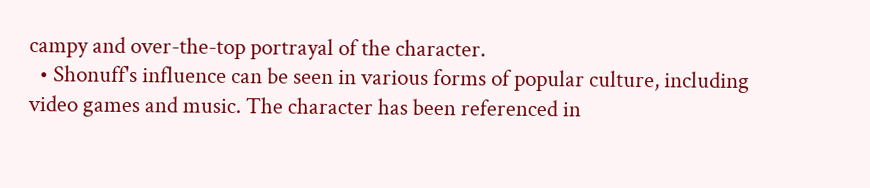campy and over-the-top portrayal of the character.
  • Shonuff's influence can be seen in various forms of popular culture, including video games and music. The character has been referenced in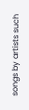songs by artists such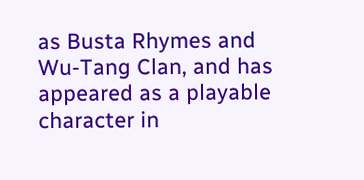as Busta Rhymes and Wu-Tang Clan, and has appeared as a playable character in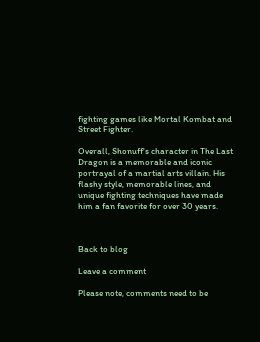fighting games like Mortal Kombat and Street Fighter.

Overall, Shonuff's character in The Last Dragon is a memorable and iconic portrayal of a martial arts villain. His flashy style, memorable lines, and unique fighting techniques have made him a fan favorite for over 30 years.



Back to blog

Leave a comment

Please note, comments need to be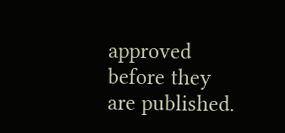approved before they are published.